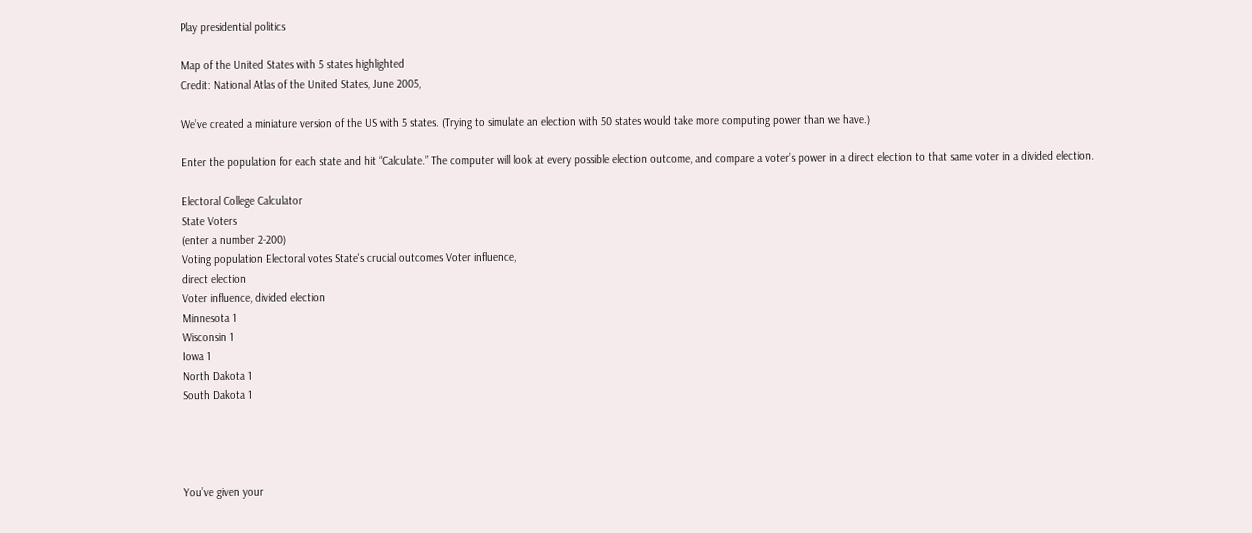Play presidential politics

Map of the United States with 5 states highlighted
Credit: National Atlas of the United States, June 2005,

We’ve created a miniature version of the US with 5 states. (Trying to simulate an election with 50 states would take more computing power than we have.)

Enter the population for each state and hit “Calculate.” The computer will look at every possible election outcome, and compare a voter’s power in a direct election to that same voter in a divided election.

Electoral College Calculator
State Voters
(enter a number 2-200)
Voting population Electoral votes State's crucial outcomes Voter influence,
direct election
Voter influence, divided election
Minnesota 1
Wisconsin 1
Iowa 1
North Dakota 1
South Dakota 1




You’ve given your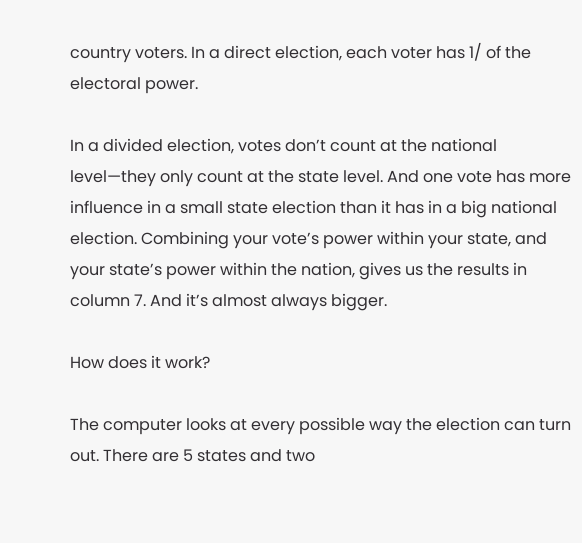country voters. In a direct election, each voter has 1/ of the electoral power.

In a divided election, votes don’t count at the national level—they only count at the state level. And one vote has more influence in a small state election than it has in a big national election. Combining your vote’s power within your state, and your state’s power within the nation, gives us the results in column 7. And it’s almost always bigger.

How does it work?

The computer looks at every possible way the election can turn out. There are 5 states and two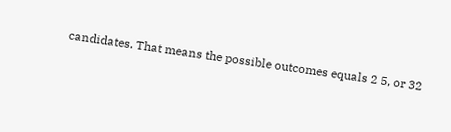candidates. That means the possible outcomes equals 2 5, or 32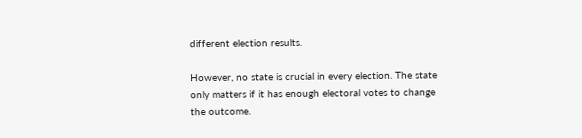different election results.

However, no state is crucial in every election. The state only matters if it has enough electoral votes to change the outcome.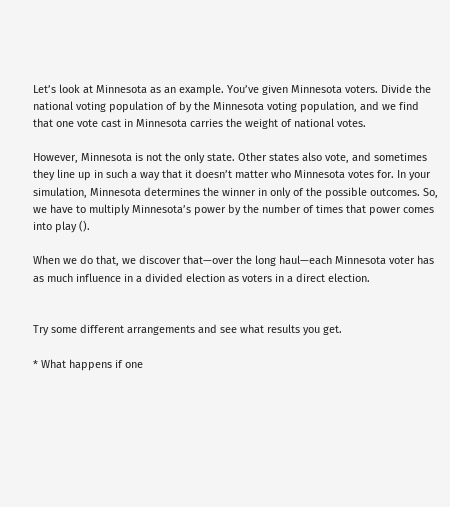Let’s look at Minnesota as an example. You’ve given Minnesota voters. Divide the national voting population of by the Minnesota voting population, and we find that one vote cast in Minnesota carries the weight of national votes.

However, Minnesota is not the only state. Other states also vote, and sometimes they line up in such a way that it doesn’t matter who Minnesota votes for. In your simulation, Minnesota determines the winner in only of the possible outcomes. So, we have to multiply Minnesota’s power by the number of times that power comes into play ().

When we do that, we discover that—over the long haul—each Minnesota voter has as much influence in a divided election as voters in a direct election.


Try some different arrangements and see what results you get.

* What happens if one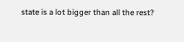state is a lot bigger than all the rest?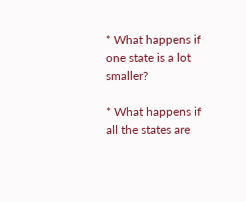* What happens if one state is a lot smaller?

* What happens if all the states are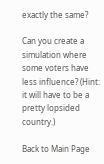exactly the same?

Can you create a simulation where some voters have less influence? (Hint: it will have to be a pretty lopsided country.)

Back to Main Page